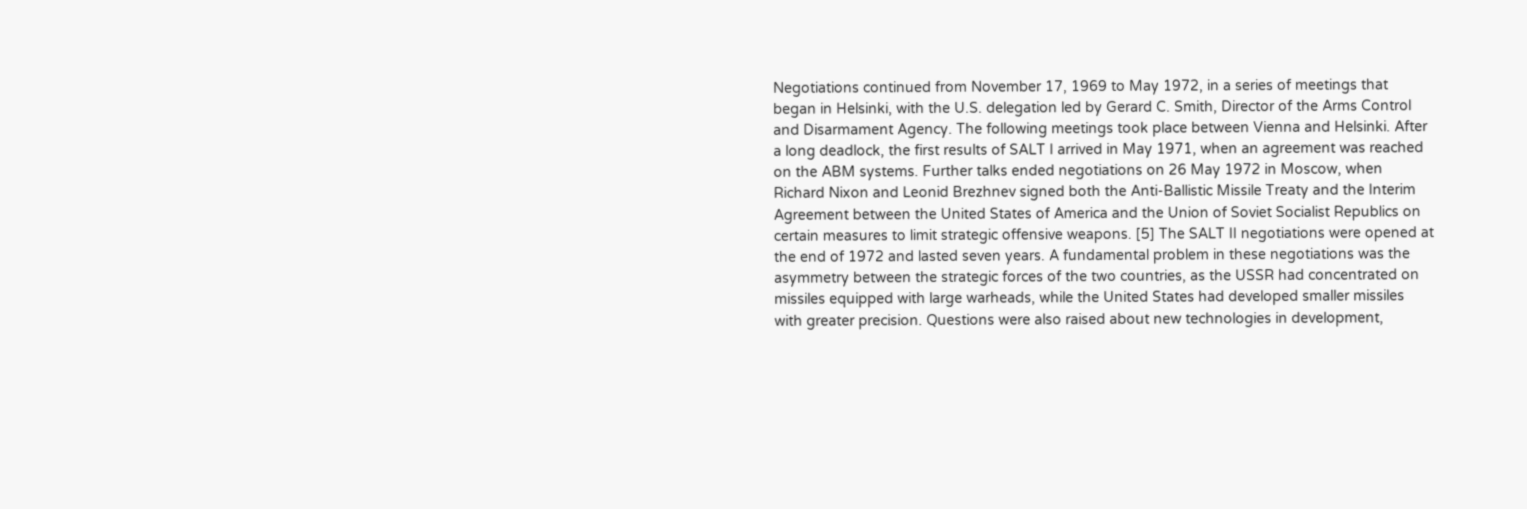Negotiations continued from November 17, 1969 to May 1972, in a series of meetings that began in Helsinki, with the U.S. delegation led by Gerard C. Smith, Director of the Arms Control and Disarmament Agency. The following meetings took place between Vienna and Helsinki. After a long deadlock, the first results of SALT I arrived in May 1971, when an agreement was reached on the ABM systems. Further talks ended negotiations on 26 May 1972 in Moscow, when Richard Nixon and Leonid Brezhnev signed both the Anti-Ballistic Missile Treaty and the Interim Agreement between the United States of America and the Union of Soviet Socialist Republics on certain measures to limit strategic offensive weapons. [5] The SALT II negotiations were opened at the end of 1972 and lasted seven years. A fundamental problem in these negotiations was the asymmetry between the strategic forces of the two countries, as the USSR had concentrated on missiles equipped with large warheads, while the United States had developed smaller missiles with greater precision. Questions were also raised about new technologies in development,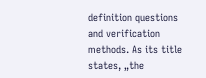definition questions and verification methods. As its title states, „the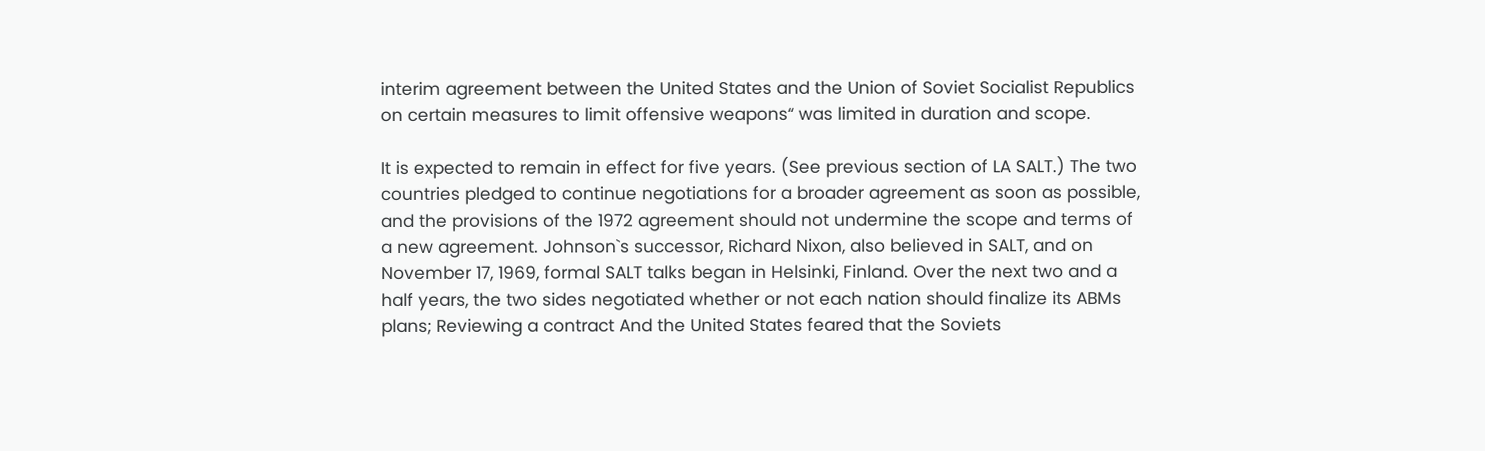interim agreement between the United States and the Union of Soviet Socialist Republics on certain measures to limit offensive weapons“ was limited in duration and scope.

It is expected to remain in effect for five years. (See previous section of LA SALT.) The two countries pledged to continue negotiations for a broader agreement as soon as possible, and the provisions of the 1972 agreement should not undermine the scope and terms of a new agreement. Johnson`s successor, Richard Nixon, also believed in SALT, and on November 17, 1969, formal SALT talks began in Helsinki, Finland. Over the next two and a half years, the two sides negotiated whether or not each nation should finalize its ABMs plans; Reviewing a contract And the United States feared that the Soviets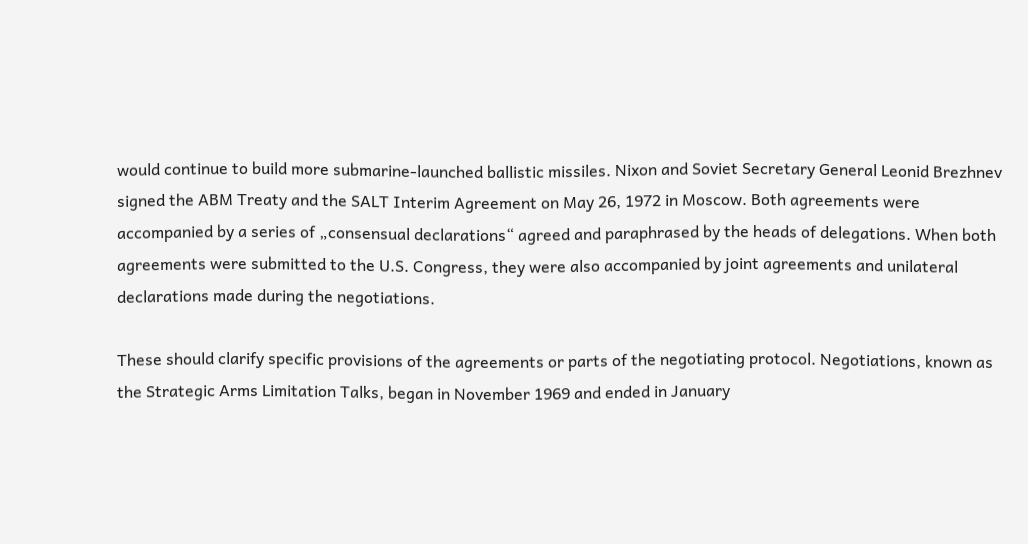would continue to build more submarine-launched ballistic missiles. Nixon and Soviet Secretary General Leonid Brezhnev signed the ABM Treaty and the SALT Interim Agreement on May 26, 1972 in Moscow. Both agreements were accompanied by a series of „consensual declarations“ agreed and paraphrased by the heads of delegations. When both agreements were submitted to the U.S. Congress, they were also accompanied by joint agreements and unilateral declarations made during the negotiations.

These should clarify specific provisions of the agreements or parts of the negotiating protocol. Negotiations, known as the Strategic Arms Limitation Talks, began in November 1969 and ended in January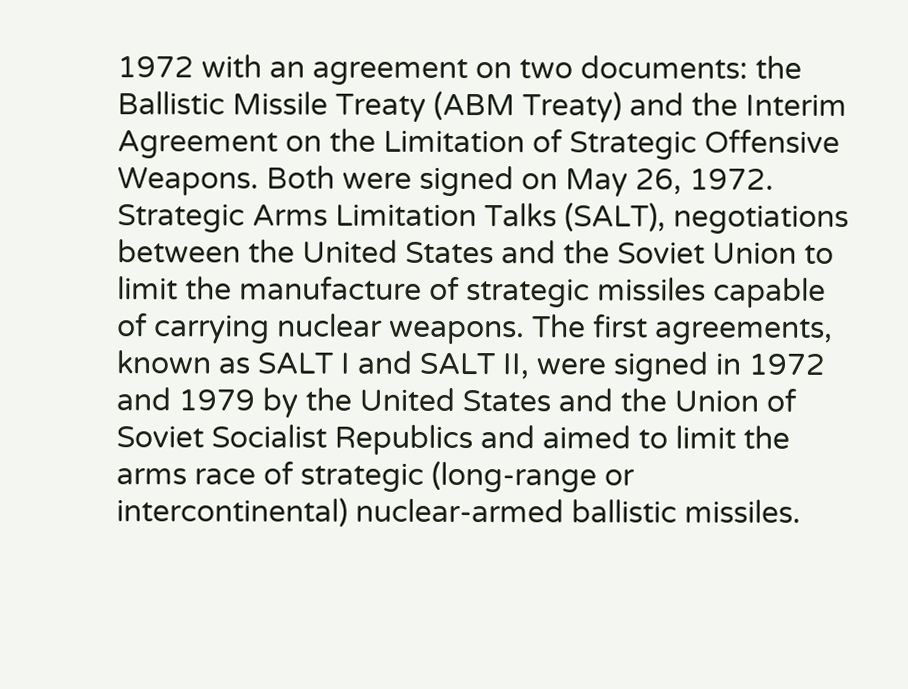1972 with an agreement on two documents: the Ballistic Missile Treaty (ABM Treaty) and the Interim Agreement on the Limitation of Strategic Offensive Weapons. Both were signed on May 26, 1972. Strategic Arms Limitation Talks (SALT), negotiations between the United States and the Soviet Union to limit the manufacture of strategic missiles capable of carrying nuclear weapons. The first agreements, known as SALT I and SALT II, were signed in 1972 and 1979 by the United States and the Union of Soviet Socialist Republics and aimed to limit the arms race of strategic (long-range or intercontinental) nuclear-armed ballistic missiles.